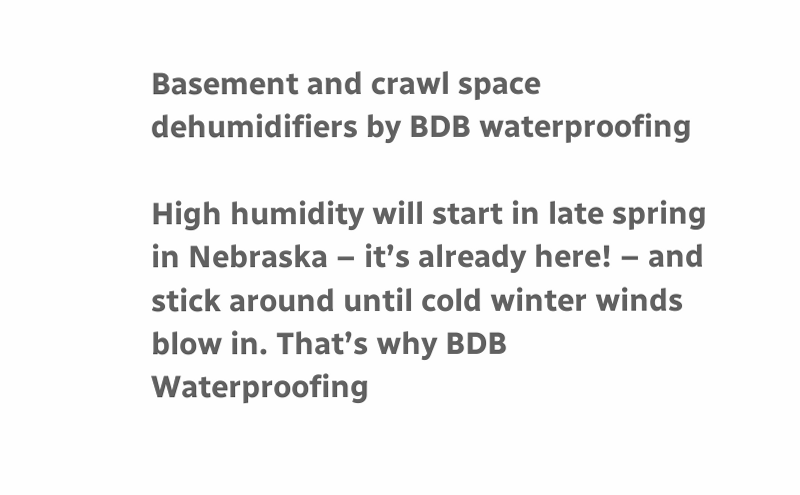Basement and crawl space dehumidifiers by BDB waterproofing

High humidity will start in late spring in Nebraska – it’s already here! – and stick around until cold winter winds blow in. That’s why BDB Waterproofing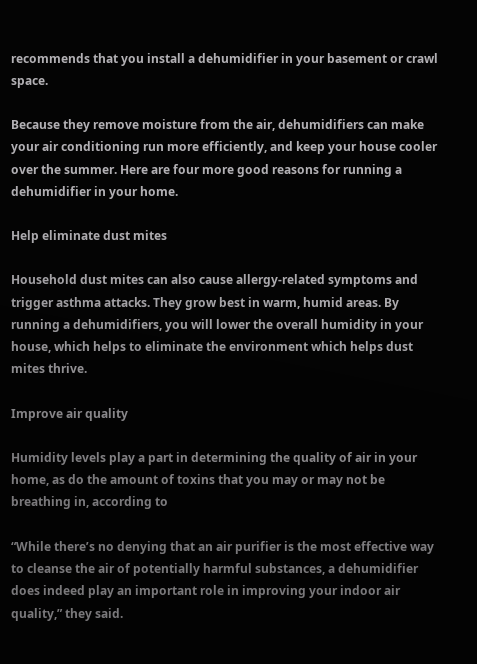recommends that you install a dehumidifier in your basement or crawl space.

Because they remove moisture from the air, dehumidifiers can make your air conditioning run more efficiently, and keep your house cooler over the summer. Here are four more good reasons for running a dehumidifier in your home.

Help eliminate dust mites

Household dust mites can also cause allergy-related symptoms and trigger asthma attacks. They grow best in warm, humid areas. By running a dehumidifiers, you will lower the overall humidity in your house, which helps to eliminate the environment which helps dust mites thrive.

Improve air quality

Humidity levels play a part in determining the quality of air in your home, as do the amount of toxins that you may or may not be breathing in, according to

“While there’s no denying that an air purifier is the most effective way to cleanse the air of potentially harmful substances, a dehumidifier does indeed play an important role in improving your indoor air quality,” they said.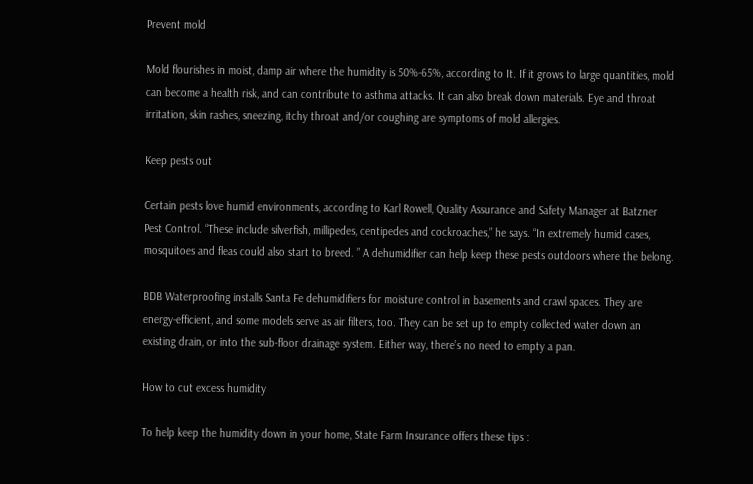Prevent mold

Mold flourishes in moist, damp air where the humidity is 50%-65%, according to It. If it grows to large quantities, mold can become a health risk, and can contribute to asthma attacks. It can also break down materials. Eye and throat irritation, skin rashes, sneezing, itchy throat and/or coughing are symptoms of mold allergies.

Keep pests out

Certain pests love humid environments, according to Karl Rowell, Quality Assurance and Safety Manager at Batzner Pest Control. “These include silverfish, millipedes, centipedes and cockroaches,” he says. “In extremely humid cases, mosquitoes and fleas could also start to breed. ” A dehumidifier can help keep these pests outdoors where the belong.

BDB Waterproofing installs Santa Fe dehumidifiers for moisture control in basements and crawl spaces. They are energy-efficient, and some models serve as air filters, too. They can be set up to empty collected water down an existing drain, or into the sub-floor drainage system. Either way, there’s no need to empty a pan.

How to cut excess humidity

To help keep the humidity down in your home, State Farm Insurance offers these tips :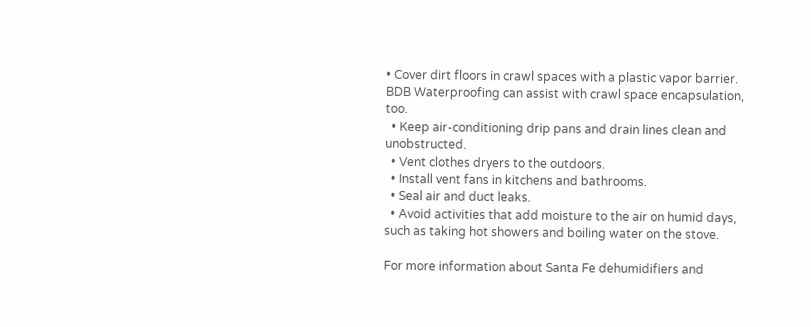• Cover dirt floors in crawl spaces with a plastic vapor barrier. BDB Waterproofing can assist with crawl space encapsulation, too.
  • Keep air-conditioning drip pans and drain lines clean and unobstructed.
  • Vent clothes dryers to the outdoors.
  • Install vent fans in kitchens and bathrooms.
  • Seal air and duct leaks.
  • Avoid activities that add moisture to the air on humid days, such as taking hot showers and boiling water on the stove.

For more information about Santa Fe dehumidifiers and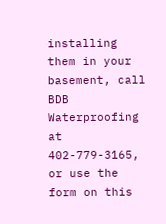installing them in your basement, call BDB Waterproofing at 402-779-3165, or use the form on this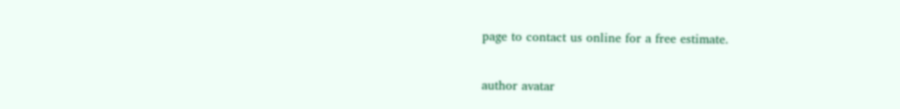page to contact us online for a free estimate.

author avatar